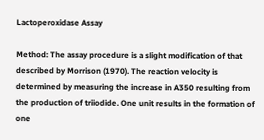Lactoperoxidase Assay

Method: The assay procedure is a slight modification of that described by Morrison (1970). The reaction velocity is determined by measuring the increase in A350 resulting from the production of triiodide. One unit results in the formation of one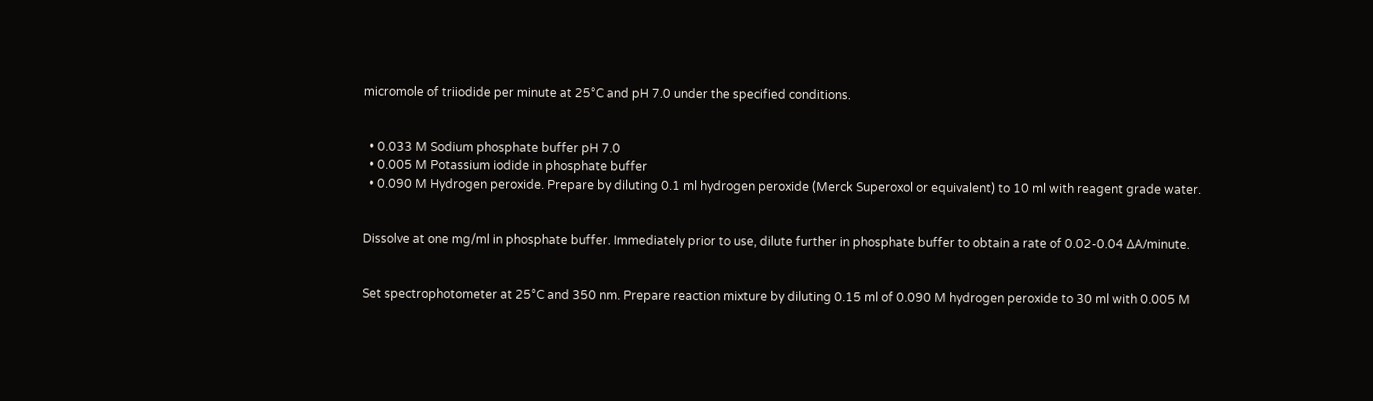micromole of triiodide per minute at 25°C and pH 7.0 under the specified conditions.


  • 0.033 M Sodium phosphate buffer pH 7.0
  • 0.005 M Potassium iodide in phosphate buffer
  • 0.090 M Hydrogen peroxide. Prepare by diluting 0.1 ml hydrogen peroxide (Merck Superoxol or equivalent) to 10 ml with reagent grade water.


Dissolve at one mg/ml in phosphate buffer. Immediately prior to use, dilute further in phosphate buffer to obtain a rate of 0.02-0.04 ΔA/minute.


Set spectrophotometer at 25°C and 350 nm. Prepare reaction mixture by diluting 0.15 ml of 0.090 M hydrogen peroxide to 30 ml with 0.005 M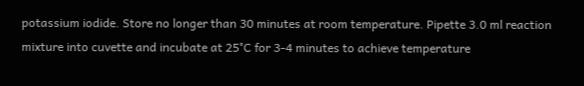potassium iodide. Store no longer than 30 minutes at room temperature. Pipette 3.0 ml reaction mixture into cuvette and incubate at 25°C for 3-4 minutes to achieve temperature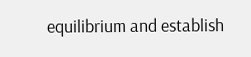equilibrium and establish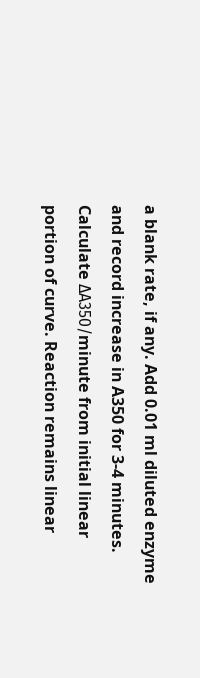a blank rate, if any. Add 0.01 ml diluted enzyme and record increase in A350 for 3-4 minutes. Calculate ΔA350/minute from initial linear portion of curve. Reaction remains linear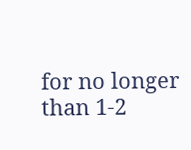for no longer than 1-2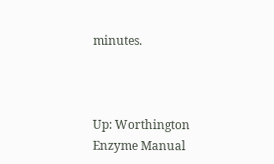minutes.



Up: Worthington Enzyme Manual